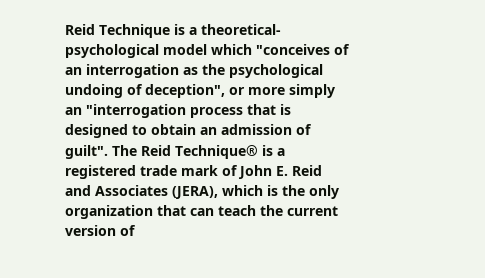Reid Technique is a theoretical-psychological model which "conceives of an interrogation as the psychological undoing of deception", or more simply an "interrogation process that is designed to obtain an admission of guilt". The Reid Technique® is a registered trade mark of John E. Reid and Associates (JERA), which is the only organization that can teach the current version of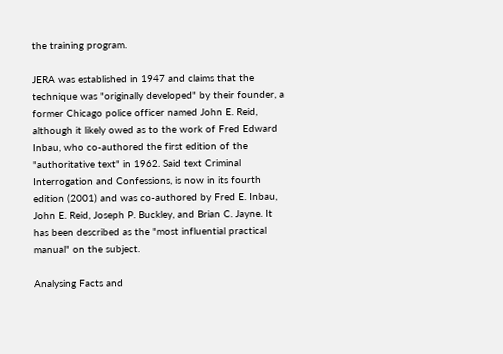the training program.

JERA was established in 1947 and claims that the technique was "originally developed" by their founder, a former Chicago police officer named John E. Reid, although it likely owed as to the work of Fred Edward Inbau, who co-authored the first edition of the "authoritative text" in 1962. Said text Criminal Interrogation and Confessions, is now in its fourth edition (2001) and was co-authored by Fred E. Inbau, John E. Reid, Joseph P. Buckley, and Brian C. Jayne. It has been described as the "most influential practical manual" on the subject.

Analysing Facts and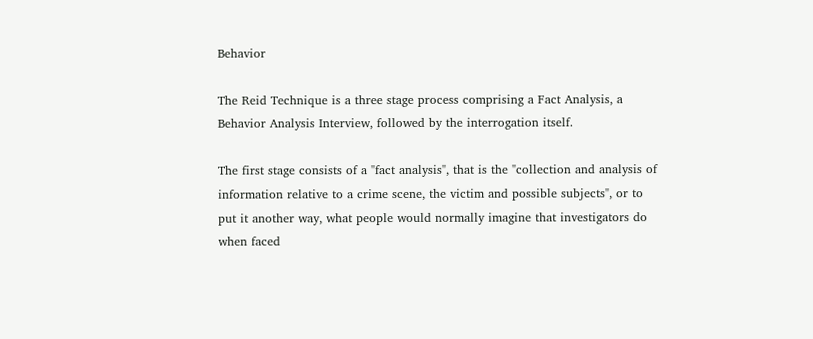Behavior

The Reid Technique is a three stage process comprising a Fact Analysis, a Behavior Analysis Interview, followed by the interrogation itself.

The first stage consists of a "fact analysis", that is the "collection and analysis of information relative to a crime scene, the victim and possible subjects", or to put it another way, what people would normally imagine that investigators do when faced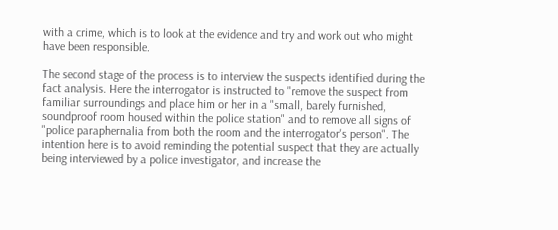with a crime, which is to look at the evidence and try and work out who might have been responsible.

The second stage of the process is to interview the suspects identified during the fact analysis. Here the interrogator is instructed to "remove the suspect from familiar surroundings and place him or her in a "small, barely furnished, soundproof room housed within the police station" and to remove all signs of "police paraphernalia from both the room and the interrogator's person". The intention here is to avoid reminding the potential suspect that they are actually being interviewed by a police investigator, and increase the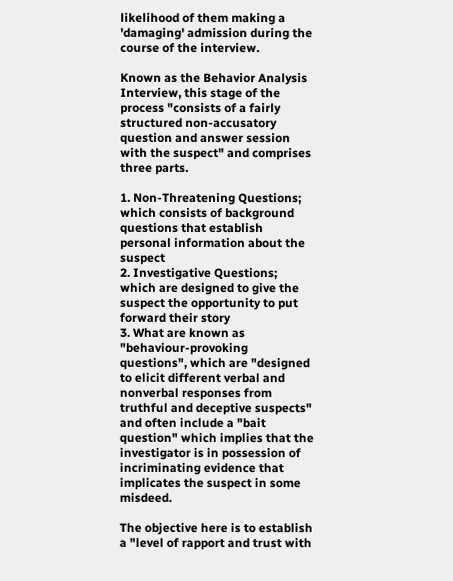likelihood of them making a 'damaging' admission during the course of the interview.

Known as the Behavior Analysis Interview, this stage of the process "consists of a fairly structured non-accusatory question and answer session with the suspect" and comprises three parts.

1. Non-Threatening Questions; which consists of background questions that establish personal information about the suspect
2. Investigative Questions; which are designed to give the suspect the opportunity to put forward their story
3. What are known as "behaviour-provoking questions", which are "designed to elicit different verbal and nonverbal responses from truthful and deceptive suspects" and often include a "bait question" which implies that the investigator is in possession of incriminating evidence that implicates the suspect in some misdeed.

The objective here is to establish a "level of rapport and trust with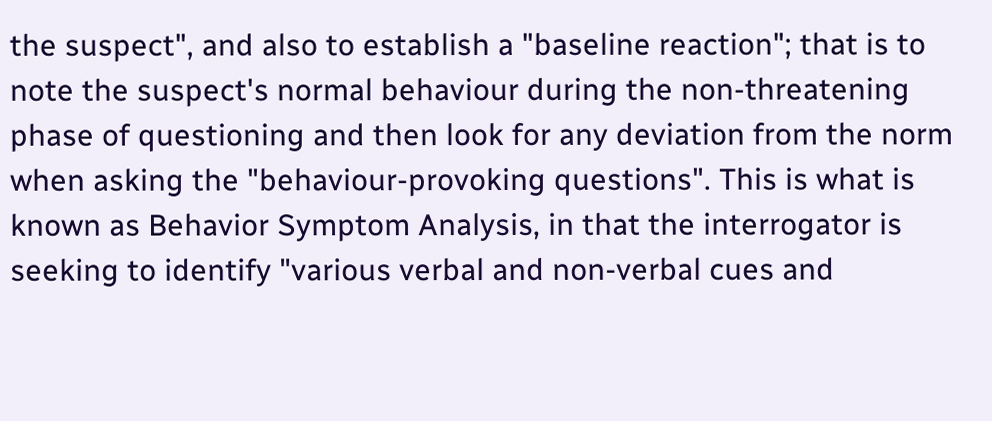the suspect", and also to establish a "baseline reaction"; that is to note the suspect's normal behaviour during the non-threatening phase of questioning and then look for any deviation from the norm when asking the "behaviour-provoking questions". This is what is known as Behavior Symptom Analysis, in that the interrogator is seeking to identify "various verbal and non-verbal cues and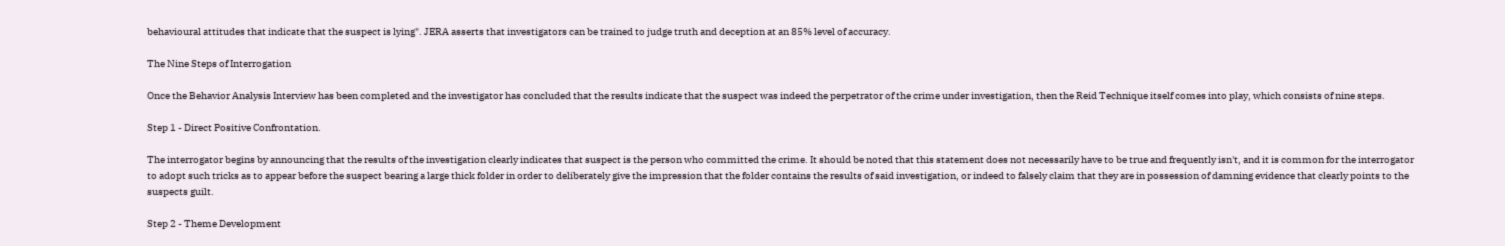behavioural attitudes that indicate that the suspect is lying". JERA asserts that investigators can be trained to judge truth and deception at an 85% level of accuracy.

The Nine Steps of Interrogation

Once the Behavior Analysis Interview has been completed and the investigator has concluded that the results indicate that the suspect was indeed the perpetrator of the crime under investigation, then the Reid Technique itself comes into play, which consists of nine steps.

Step 1 - Direct Positive Confrontation.

The interrogator begins by announcing that the results of the investigation clearly indicates that suspect is the person who committed the crime. It should be noted that this statement does not necessarily have to be true and frequently isn't, and it is common for the interrogator to adopt such tricks as to appear before the suspect bearing a large thick folder in order to deliberately give the impression that the folder contains the results of said investigation, or indeed to falsely claim that they are in possession of damning evidence that clearly points to the suspects guilt.

Step 2 - Theme Development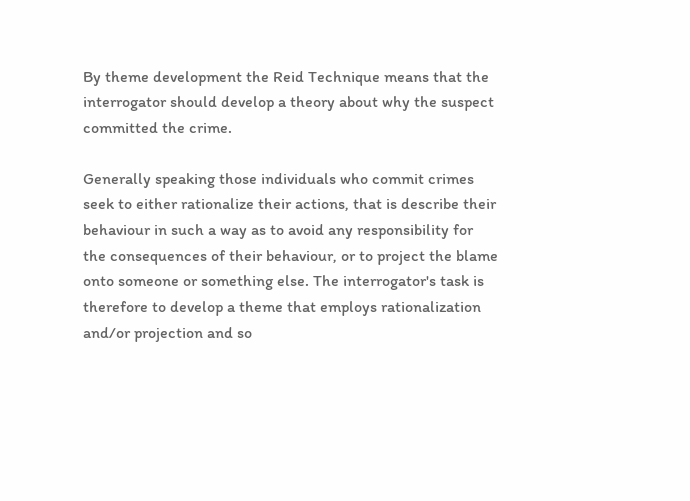By theme development the Reid Technique means that the interrogator should develop a theory about why the suspect committed the crime.

Generally speaking those individuals who commit crimes seek to either rationalize their actions, that is describe their behaviour in such a way as to avoid any responsibility for the consequences of their behaviour, or to project the blame onto someone or something else. The interrogator's task is therefore to develop a theme that employs rationalization and/or projection and so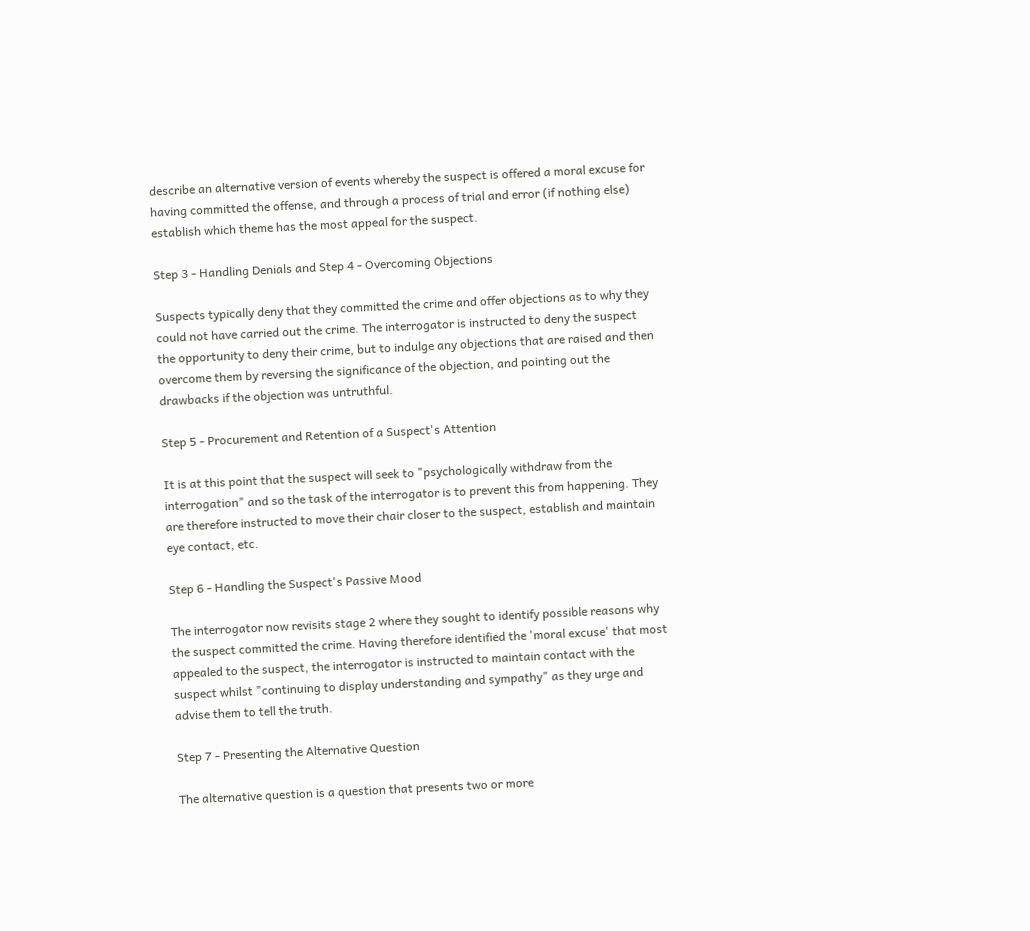describe an alternative version of events whereby the suspect is offered a moral excuse for having committed the offense, and through a process of trial and error (if nothing else) establish which theme has the most appeal for the suspect.

Step 3 - Handling Denials and Step 4 - Overcoming Objections

Suspects typically deny that they committed the crime and offer objections as to why they could not have carried out the crime. The interrogator is instructed to deny the suspect the opportunity to deny their crime, but to indulge any objections that are raised and then overcome them by reversing the significance of the objection, and pointing out the drawbacks if the objection was untruthful.

Step 5 - Procurement and Retention of a Suspect's Attention

It is at this point that the suspect will seek to "psychologically withdraw from the interrogation" and so the task of the interrogator is to prevent this from happening. They are therefore instructed to move their chair closer to the suspect, establish and maintain eye contact, etc.

Step 6 - Handling the Suspect's Passive Mood

The interrogator now revisits stage 2 where they sought to identify possible reasons why the suspect committed the crime. Having therefore identified the 'moral excuse' that most appealed to the suspect, the interrogator is instructed to maintain contact with the suspect whilst "continuing to display understanding and sympathy" as they urge and advise them to tell the truth.

Step 7 - Presenting the Alternative Question

The alternative question is a question that presents two or more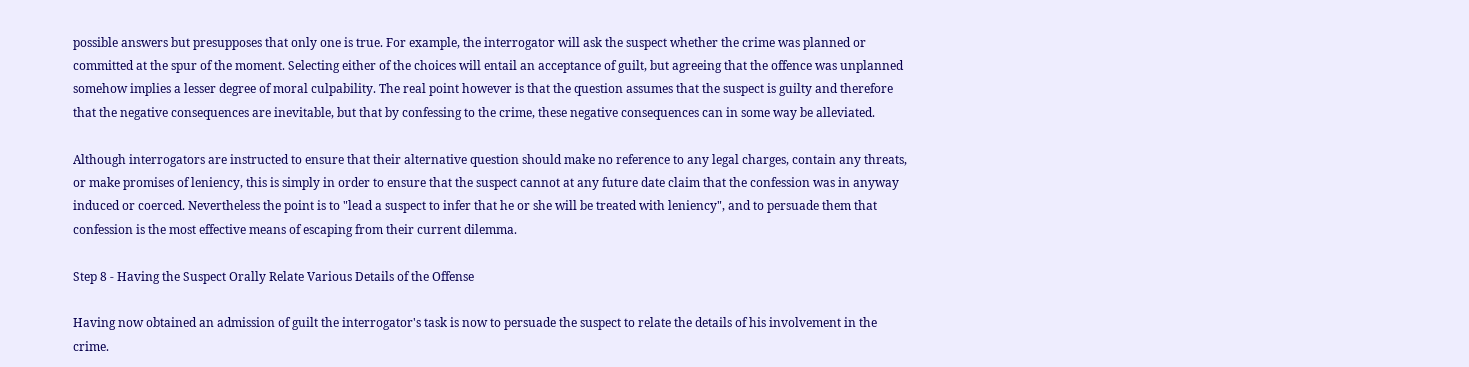possible answers but presupposes that only one is true. For example, the interrogator will ask the suspect whether the crime was planned or committed at the spur of the moment. Selecting either of the choices will entail an acceptance of guilt, but agreeing that the offence was unplanned somehow implies a lesser degree of moral culpability. The real point however is that the question assumes that the suspect is guilty and therefore that the negative consequences are inevitable, but that by confessing to the crime, these negative consequences can in some way be alleviated.

Although interrogators are instructed to ensure that their alternative question should make no reference to any legal charges, contain any threats, or make promises of leniency, this is simply in order to ensure that the suspect cannot at any future date claim that the confession was in anyway induced or coerced. Nevertheless the point is to "lead a suspect to infer that he or she will be treated with leniency", and to persuade them that confession is the most effective means of escaping from their current dilemma.

Step 8 - Having the Suspect Orally Relate Various Details of the Offense

Having now obtained an admission of guilt the interrogator's task is now to persuade the suspect to relate the details of his involvement in the crime.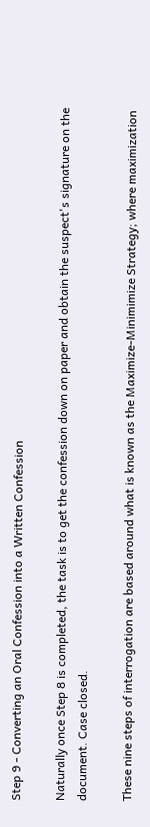Step 9 - Converting an Oral Confession into a Written Confession

Naturally once Step 8 is completed, the task is to get the confession down on paper and obtain the suspect's signature on the document. Case closed.

These nine steps of interrogation are based around what is known as the Maximize-Minimimize Strategy; where maximization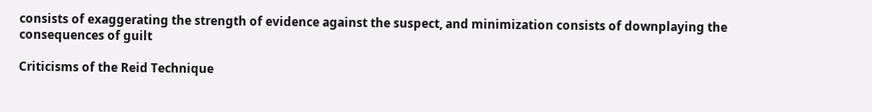consists of exaggerating the strength of evidence against the suspect, and minimization consists of downplaying the consequences of guilt

Criticisms of the Reid Technique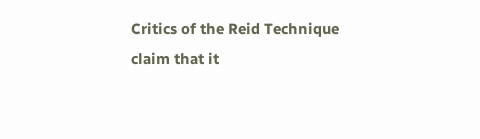Critics of the Reid Technique claim that it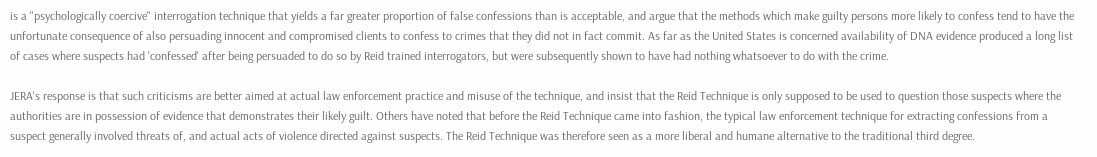is a "psychologically coercive" interrogation technique that yields a far greater proportion of false confessions than is acceptable, and argue that the methods which make guilty persons more likely to confess tend to have the unfortunate consequence of also persuading innocent and compromised clients to confess to crimes that they did not in fact commit. As far as the United States is concerned availability of DNA evidence produced a long list of cases where suspects had 'confessed' after being persuaded to do so by Reid trained interrogators, but were subsequently shown to have had nothing whatsoever to do with the crime.

JERA's response is that such criticisms are better aimed at actual law enforcement practice and misuse of the technique, and insist that the Reid Technique is only supposed to be used to question those suspects where the authorities are in possession of evidence that demonstrates their likely guilt. Others have noted that before the Reid Technique came into fashion, the typical law enforcement technique for extracting confessions from a suspect generally involved threats of, and actual acts of violence directed against suspects. The Reid Technique was therefore seen as a more liberal and humane alternative to the traditional third degree.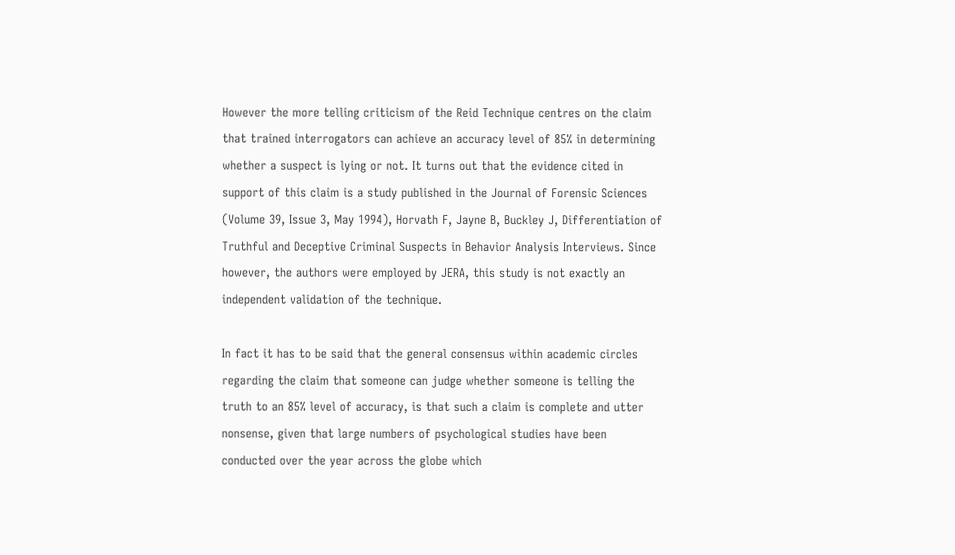However the more telling criticism of the Reid Technique centres on the claim that trained interrogators can achieve an accuracy level of 85% in determining whether a suspect is lying or not. It turns out that the evidence cited in support of this claim is a study published in the Journal of Forensic Sciences (Volume 39, Issue 3, May 1994), Horvath F, Jayne B, Buckley J, Differentiation of Truthful and Deceptive Criminal Suspects in Behavior Analysis Interviews. Since however, the authors were employed by JERA, this study is not exactly an independent validation of the technique.

In fact it has to be said that the general consensus within academic circles regarding the claim that someone can judge whether someone is telling the truth to an 85% level of accuracy, is that such a claim is complete and utter nonsense, given that large numbers of psychological studies have been conducted over the year across the globe which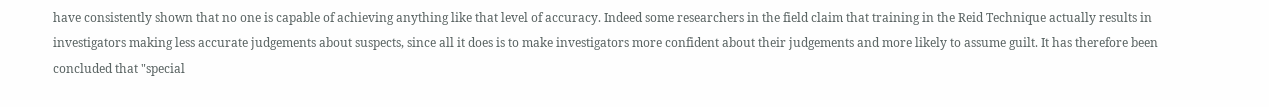have consistently shown that no one is capable of achieving anything like that level of accuracy. Indeed some researchers in the field claim that training in the Reid Technique actually results in investigators making less accurate judgements about suspects, since all it does is to make investigators more confident about their judgements and more likely to assume guilt. It has therefore been concluded that "special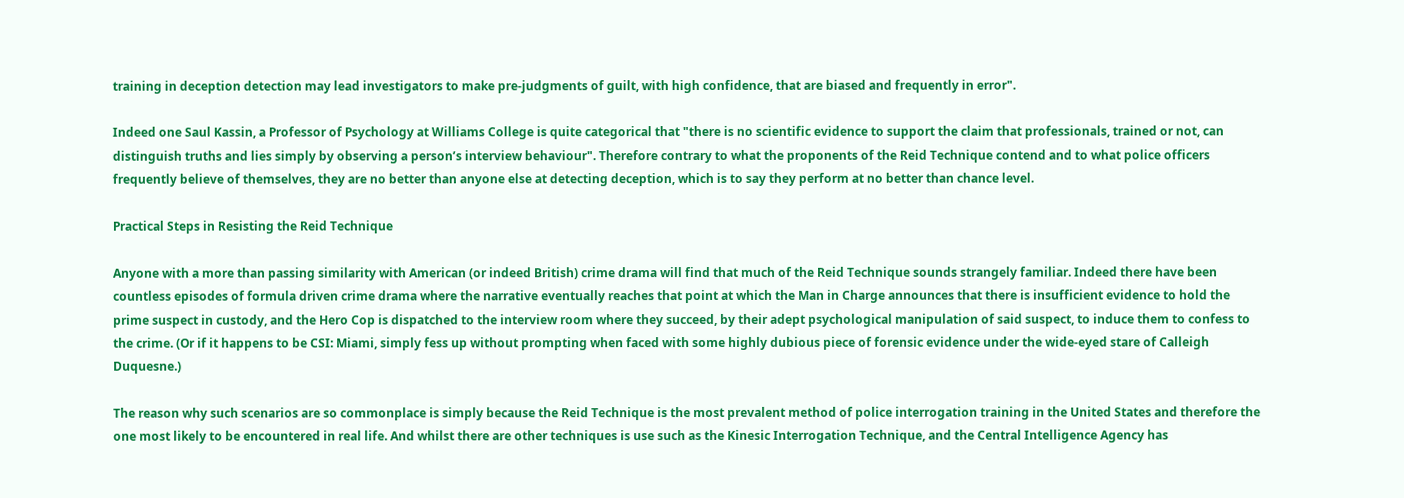training in deception detection may lead investigators to make pre-judgments of guilt, with high confidence, that are biased and frequently in error".

Indeed one Saul Kassin, a Professor of Psychology at Williams College is quite categorical that "there is no scientific evidence to support the claim that professionals, trained or not, can distinguish truths and lies simply by observing a person’s interview behaviour". Therefore contrary to what the proponents of the Reid Technique contend and to what police officers frequently believe of themselves, they are no better than anyone else at detecting deception, which is to say they perform at no better than chance level.

Practical Steps in Resisting the Reid Technique

Anyone with a more than passing similarity with American (or indeed British) crime drama will find that much of the Reid Technique sounds strangely familiar. Indeed there have been countless episodes of formula driven crime drama where the narrative eventually reaches that point at which the Man in Charge announces that there is insufficient evidence to hold the prime suspect in custody, and the Hero Cop is dispatched to the interview room where they succeed, by their adept psychological manipulation of said suspect, to induce them to confess to the crime. (Or if it happens to be CSI: Miami, simply fess up without prompting when faced with some highly dubious piece of forensic evidence under the wide-eyed stare of Calleigh Duquesne.)

The reason why such scenarios are so commonplace is simply because the Reid Technique is the most prevalent method of police interrogation training in the United States and therefore the one most likely to be encountered in real life. And whilst there are other techniques is use such as the Kinesic Interrogation Technique, and the Central Intelligence Agency has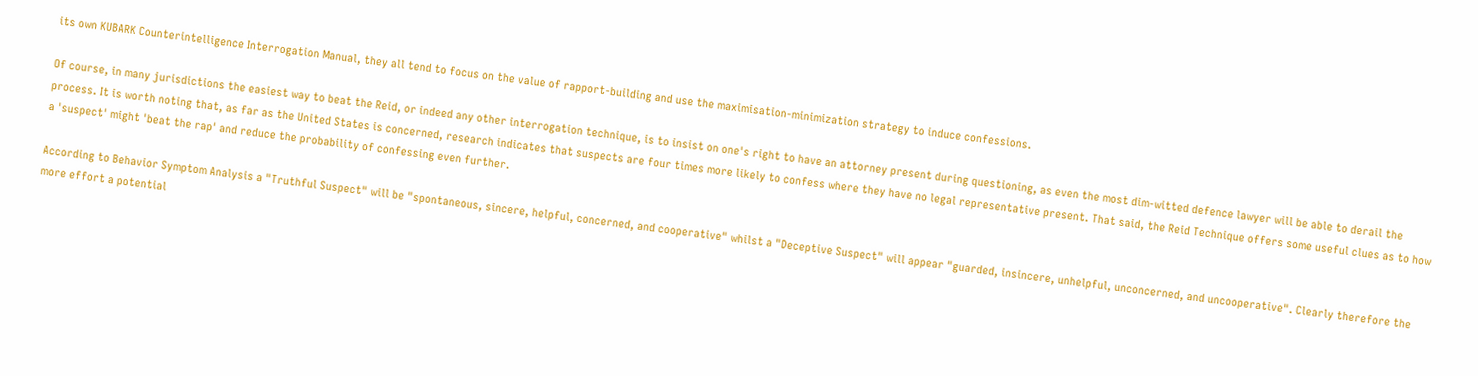its own KUBARK Counterintelligence Interrogation Manual, they all tend to focus on the value of rapport-building and use the maximisation-minimization strategy to induce confessions.

Of course, in many jurisdictions the easiest way to beat the Reid, or indeed any other interrogation technique, is to insist on one's right to have an attorney present during questioning, as even the most dim-witted defence lawyer will be able to derail the process. It is worth noting that, as far as the United States is concerned, research indicates that suspects are four times more likely to confess where they have no legal representative present. That said, the Reid Technique offers some useful clues as to how a 'suspect' might 'beat the rap' and reduce the probability of confessing even further.

According to Behavior Symptom Analysis a "Truthful Suspect" will be "spontaneous, sincere, helpful, concerned, and cooperative" whilst a "Deceptive Suspect" will appear "guarded, insincere, unhelpful, unconcerned, and uncooperative". Clearly therefore the more effort a potential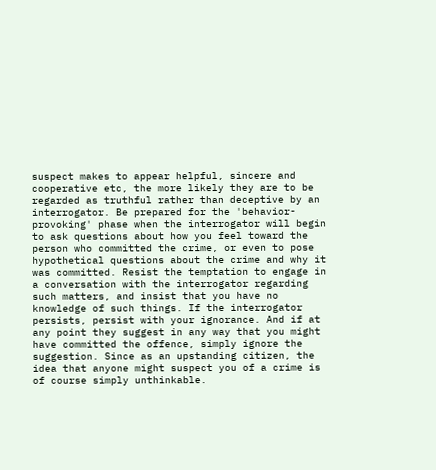suspect makes to appear helpful, sincere and cooperative etc, the more likely they are to be regarded as truthful rather than deceptive by an interrogator. Be prepared for the 'behavior-provoking' phase when the interrogator will begin to ask questions about how you feel toward the person who committed the crime, or even to pose hypothetical questions about the crime and why it was committed. Resist the temptation to engage in a conversation with the interrogator regarding such matters, and insist that you have no knowledge of such things. If the interrogator persists, persist with your ignorance. And if at any point they suggest in any way that you might have committed the offence, simply ignore the suggestion. Since as an upstanding citizen, the idea that anyone might suspect you of a crime is of course simply unthinkable.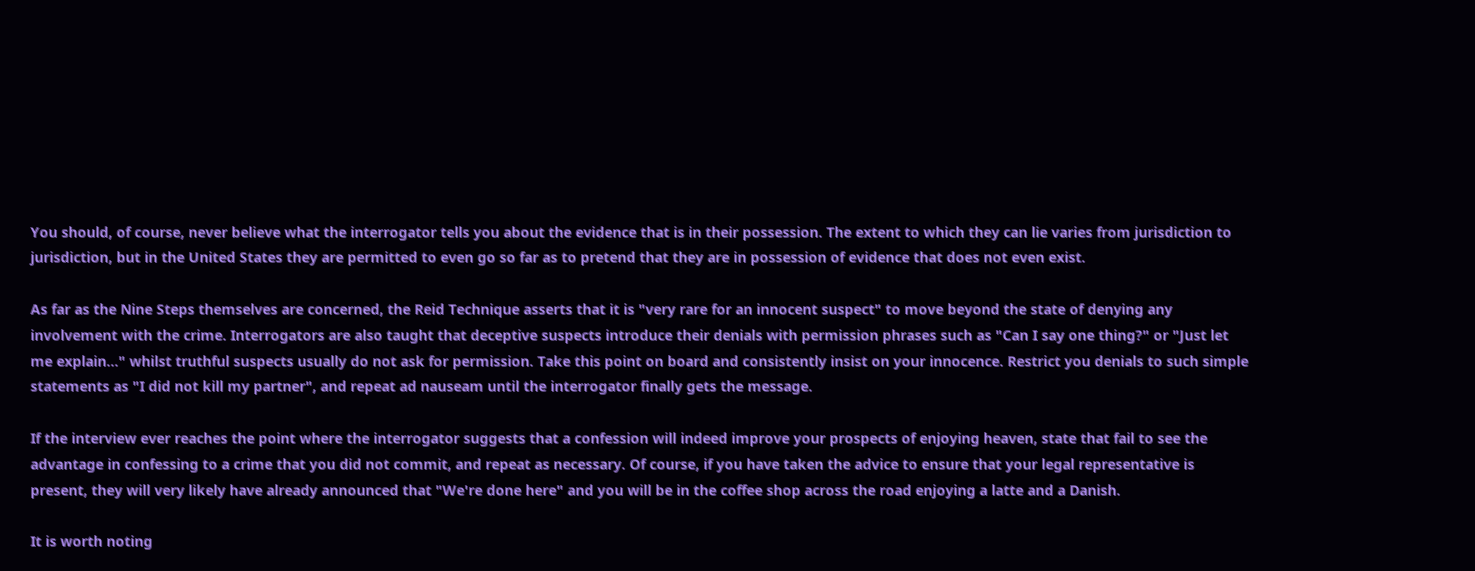You should, of course, never believe what the interrogator tells you about the evidence that is in their possession. The extent to which they can lie varies from jurisdiction to jurisdiction, but in the United States they are permitted to even go so far as to pretend that they are in possession of evidence that does not even exist.

As far as the Nine Steps themselves are concerned, the Reid Technique asserts that it is "very rare for an innocent suspect" to move beyond the state of denying any involvement with the crime. Interrogators are also taught that deceptive suspects introduce their denials with permission phrases such as "Can I say one thing?" or "Just let me explain..." whilst truthful suspects usually do not ask for permission. Take this point on board and consistently insist on your innocence. Restrict you denials to such simple statements as "I did not kill my partner", and repeat ad nauseam until the interrogator finally gets the message.

If the interview ever reaches the point where the interrogator suggests that a confession will indeed improve your prospects of enjoying heaven, state that fail to see the advantage in confessing to a crime that you did not commit, and repeat as necessary. Of course, if you have taken the advice to ensure that your legal representative is present, they will very likely have already announced that "We're done here" and you will be in the coffee shop across the road enjoying a latte and a Danish.

It is worth noting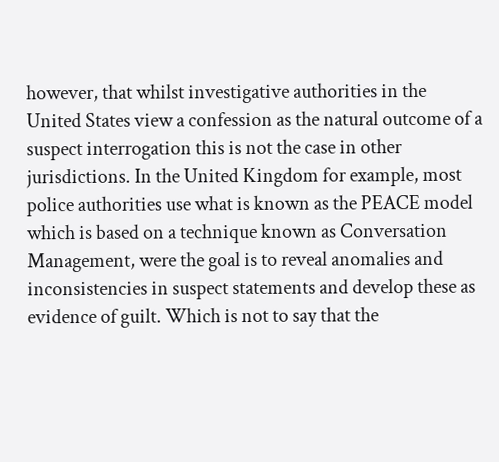however, that whilst investigative authorities in the United States view a confession as the natural outcome of a suspect interrogation this is not the case in other jurisdictions. In the United Kingdom for example, most police authorities use what is known as the PEACE model which is based on a technique known as Conversation Management, were the goal is to reveal anomalies and inconsistencies in suspect statements and develop these as evidence of guilt. Which is not to say that the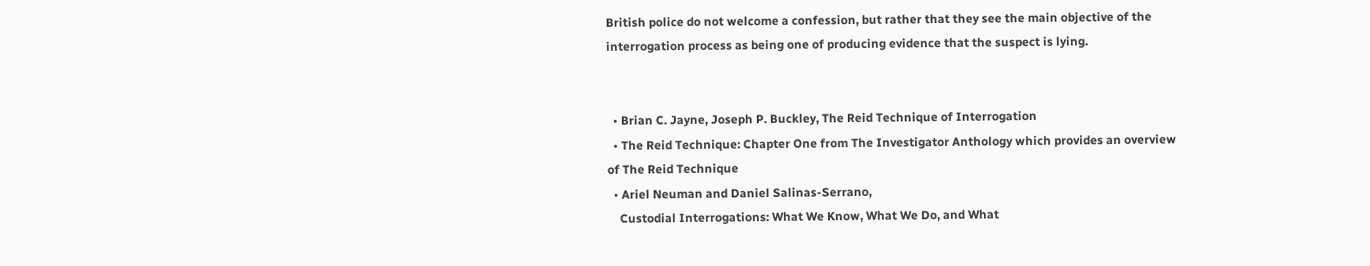British police do not welcome a confession, but rather that they see the main objective of the interrogation process as being one of producing evidence that the suspect is lying.


  • Brian C. Jayne, Joseph P. Buckley, The Reid Technique of Interrogation
  • The Reid Technique: Chapter One from The Investigator Anthology which provides an overview of The Reid Technique
  • Ariel Neuman and Daniel Salinas-Serrano,
    Custodial Interrogations: What We Know, What We Do, and What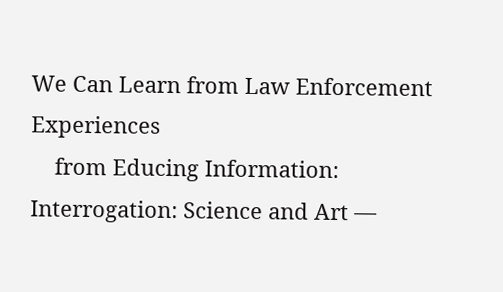We Can Learn from Law Enforcement Experiences
    from Educing Information: Interrogation: Science and Art —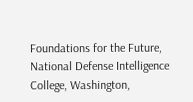Foundations for the Future, National Defense Intelligence College, Washington,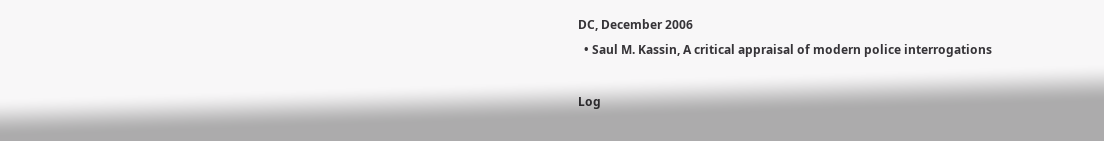DC, December 2006
  • Saul M. Kassin, A critical appraisal of modern police interrogations

Log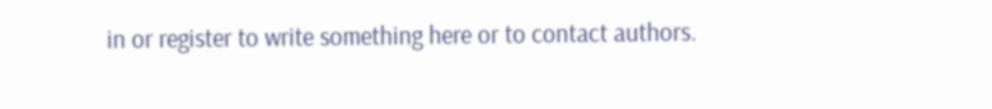in or register to write something here or to contact authors.